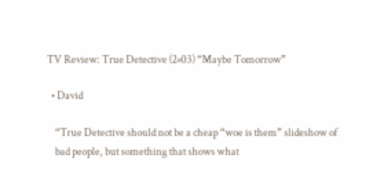TV Review: True Detective (2×03) “Maybe Tomorrow”

  • David

    “True Detective should not be a cheap “woe is them” slideshow of
    bad people, but something that shows what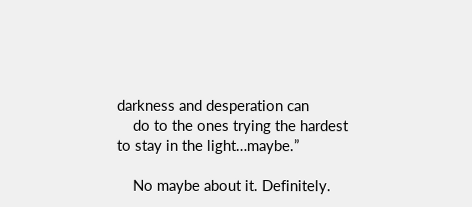darkness and desperation can
    do to the ones trying the hardest to stay in the light…maybe.”

    No maybe about it. Definitely.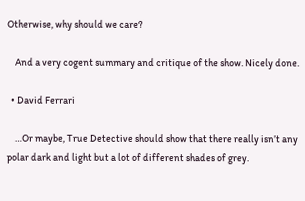Otherwise, why should we care?

    And a very cogent summary and critique of the show. Nicely done.

  • David Ferrari

    …Or maybe, True Detective should show that there really isn’t any polar dark and light but a lot of different shades of grey.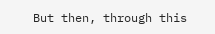But then, through this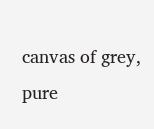canvas of grey, pure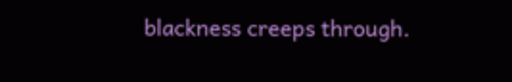blackness creeps through.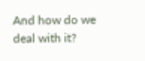And how do we deal with it?